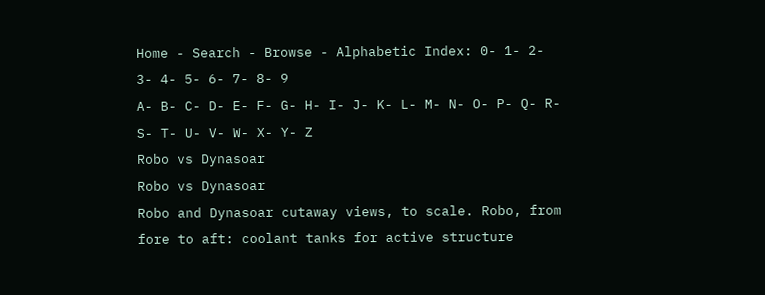Home - Search - Browse - Alphabetic Index: 0- 1- 2- 3- 4- 5- 6- 7- 8- 9
A- B- C- D- E- F- G- H- I- J- K- L- M- N- O- P- Q- R- S- T- U- V- W- X- Y- Z
Robo vs Dynasoar
Robo vs Dynasoar
Robo and Dynasoar cutaway views, to scale. Robo, from fore to aft: coolant tanks for active structure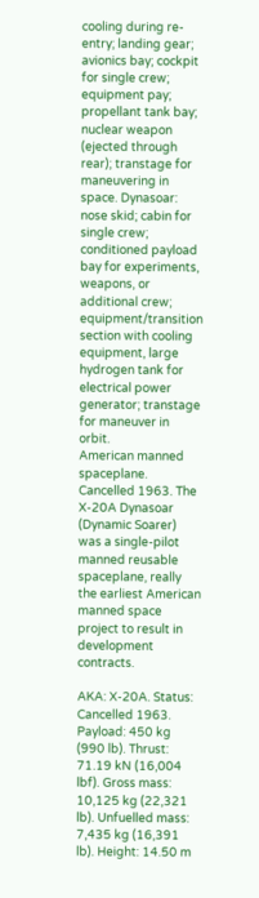cooling during re-entry; landing gear; avionics bay; cockpit for single crew; equipment pay; propellant tank bay; nuclear weapon (ejected through rear); transtage for maneuvering in space. Dynasoar: nose skid; cabin for single crew; conditioned payload bay for experiments, weapons, or additional crew; equipment/transition section with cooling equipment, large hydrogen tank for electrical power generator; transtage for maneuver in orbit.
American manned spaceplane. Cancelled 1963. The X-20A Dynasoar (Dynamic Soarer) was a single-pilot manned reusable spaceplane, really the earliest American manned space project to result in development contracts.

AKA: X-20A. Status: Cancelled 1963. Payload: 450 kg (990 lb). Thrust: 71.19 kN (16,004 lbf). Gross mass: 10,125 kg (22,321 lb). Unfuelled mass: 7,435 kg (16,391 lb). Height: 14.50 m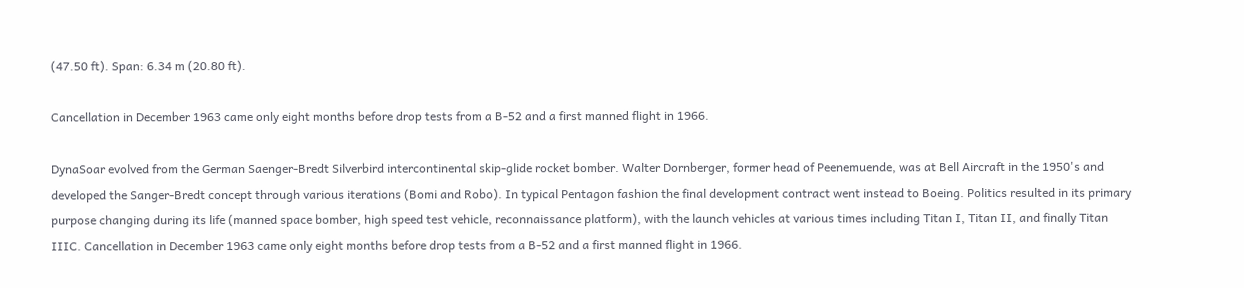(47.50 ft). Span: 6.34 m (20.80 ft).

Cancellation in December 1963 came only eight months before drop tests from a B-52 and a first manned flight in 1966.

DynaSoar evolved from the German Saenger-Bredt Silverbird intercontinental skip-glide rocket bomber. Walter Dornberger, former head of Peenemuende, was at Bell Aircraft in the 1950's and developed the Sanger-Bredt concept through various iterations (Bomi and Robo). In typical Pentagon fashion the final development contract went instead to Boeing. Politics resulted in its primary purpose changing during its life (manned space bomber, high speed test vehicle, reconnaissance platform), with the launch vehicles at various times including Titan I, Titan II, and finally Titan IIIC. Cancellation in December 1963 came only eight months before drop tests from a B-52 and a first manned flight in 1966.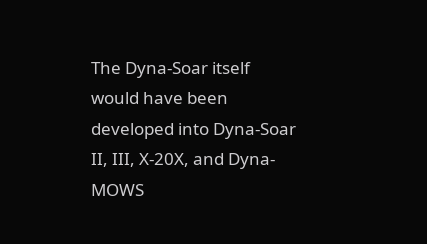The Dyna-Soar itself would have been developed into Dyna-Soar II, III, X-20X, and Dyna-MOWS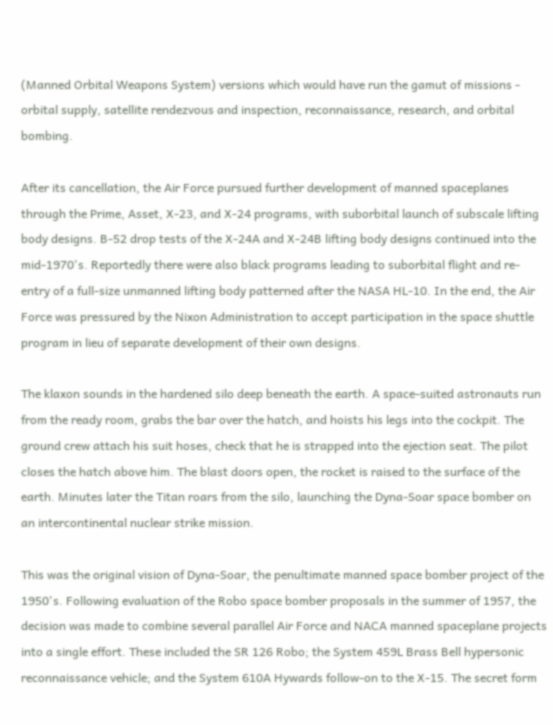(Manned Orbital Weapons System) versions which would have run the gamut of missions - orbital supply, satellite rendezvous and inspection, reconnaissance, research, and orbital bombing.

After its cancellation, the Air Force pursued further development of manned spaceplanes through the Prime, Asset, X-23, and X-24 programs, with suborbital launch of subscale lifting body designs. B-52 drop tests of the X-24A and X-24B lifting body designs continued into the mid-1970's. Reportedly there were also black programs leading to suborbital flight and re-entry of a full-size unmanned lifting body patterned after the NASA HL-10. In the end, the Air Force was pressured by the Nixon Administration to accept participation in the space shuttle program in lieu of separate development of their own designs.

The klaxon sounds in the hardened silo deep beneath the earth. A space-suited astronauts run from the ready room, grabs the bar over the hatch, and hoists his legs into the cockpit. The ground crew attach his suit hoses, check that he is strapped into the ejection seat. The pilot closes the hatch above him. The blast doors open, the rocket is raised to the surface of the earth. Minutes later the Titan roars from the silo, launching the Dyna-Soar space bomber on an intercontinental nuclear strike mission.

This was the original vision of Dyna-Soar, the penultimate manned space bomber project of the 1950's. Following evaluation of the Robo space bomber proposals in the summer of 1957, the decision was made to combine several parallel Air Force and NACA manned spaceplane projects into a single effort. These included the SR 126 Robo; the System 459L Brass Bell hypersonic reconnaissance vehicle; and the System 610A Hywards follow-on to the X-15. The secret form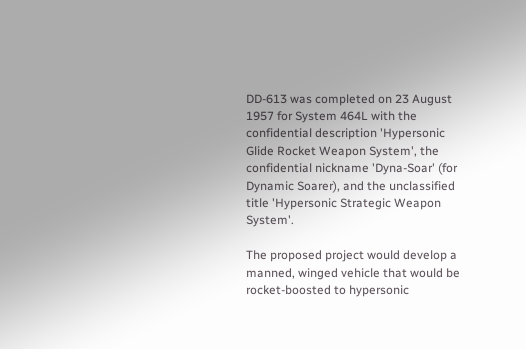DD-613 was completed on 23 August 1957 for System 464L with the confidential description 'Hypersonic Glide Rocket Weapon System', the confidential nickname 'Dyna-Soar' (for Dynamic Soarer), and the unclassified title 'Hypersonic Strategic Weapon System'.

The proposed project would develop a manned, winged vehicle that would be rocket-boosted to hypersonic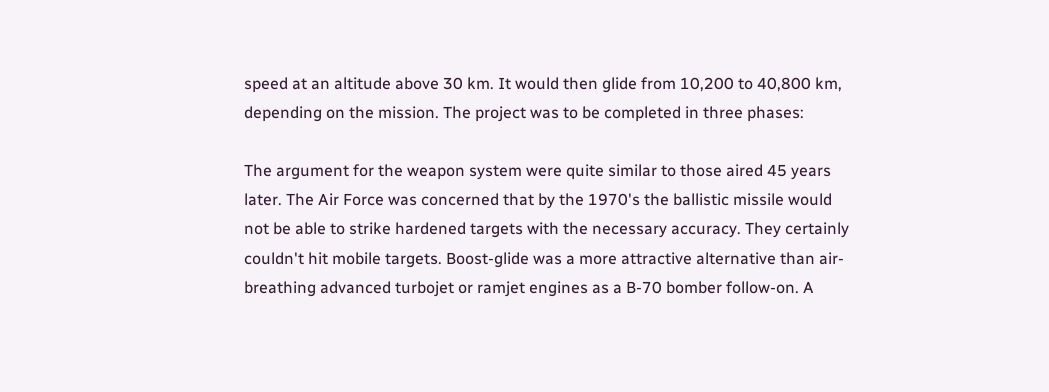speed at an altitude above 30 km. It would then glide from 10,200 to 40,800 km, depending on the mission. The project was to be completed in three phases:

The argument for the weapon system were quite similar to those aired 45 years later. The Air Force was concerned that by the 1970's the ballistic missile would not be able to strike hardened targets with the necessary accuracy. They certainly couldn't hit mobile targets. Boost-glide was a more attractive alternative than air-breathing advanced turbojet or ramjet engines as a B-70 bomber follow-on. A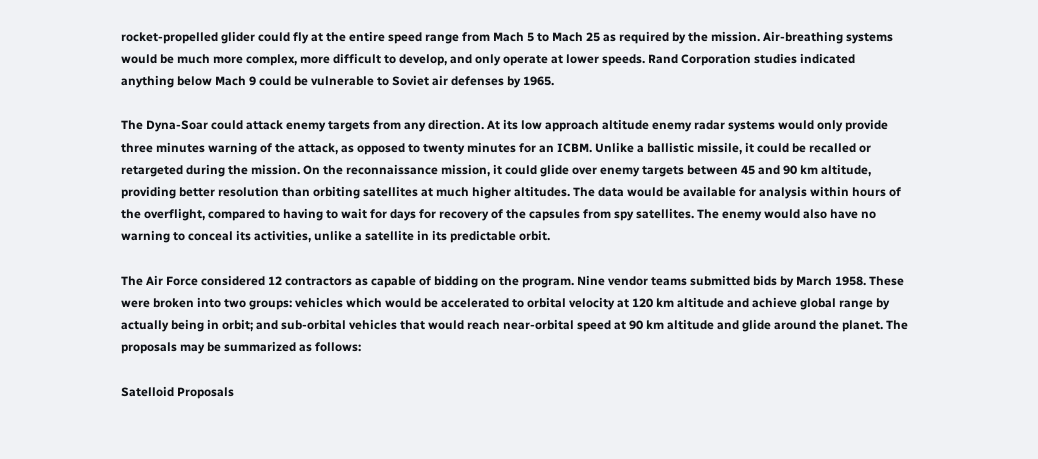rocket-propelled glider could fly at the entire speed range from Mach 5 to Mach 25 as required by the mission. Air-breathing systems would be much more complex, more difficult to develop, and only operate at lower speeds. Rand Corporation studies indicated anything below Mach 9 could be vulnerable to Soviet air defenses by 1965.

The Dyna-Soar could attack enemy targets from any direction. At its low approach altitude enemy radar systems would only provide three minutes warning of the attack, as opposed to twenty minutes for an ICBM. Unlike a ballistic missile, it could be recalled or retargeted during the mission. On the reconnaissance mission, it could glide over enemy targets between 45 and 90 km altitude, providing better resolution than orbiting satellites at much higher altitudes. The data would be available for analysis within hours of the overflight, compared to having to wait for days for recovery of the capsules from spy satellites. The enemy would also have no warning to conceal its activities, unlike a satellite in its predictable orbit.

The Air Force considered 12 contractors as capable of bidding on the program. Nine vendor teams submitted bids by March 1958. These were broken into two groups: vehicles which would be accelerated to orbital velocity at 120 km altitude and achieve global range by actually being in orbit; and sub-orbital vehicles that would reach near-orbital speed at 90 km altitude and glide around the planet. The proposals may be summarized as follows:

Satelloid Proposals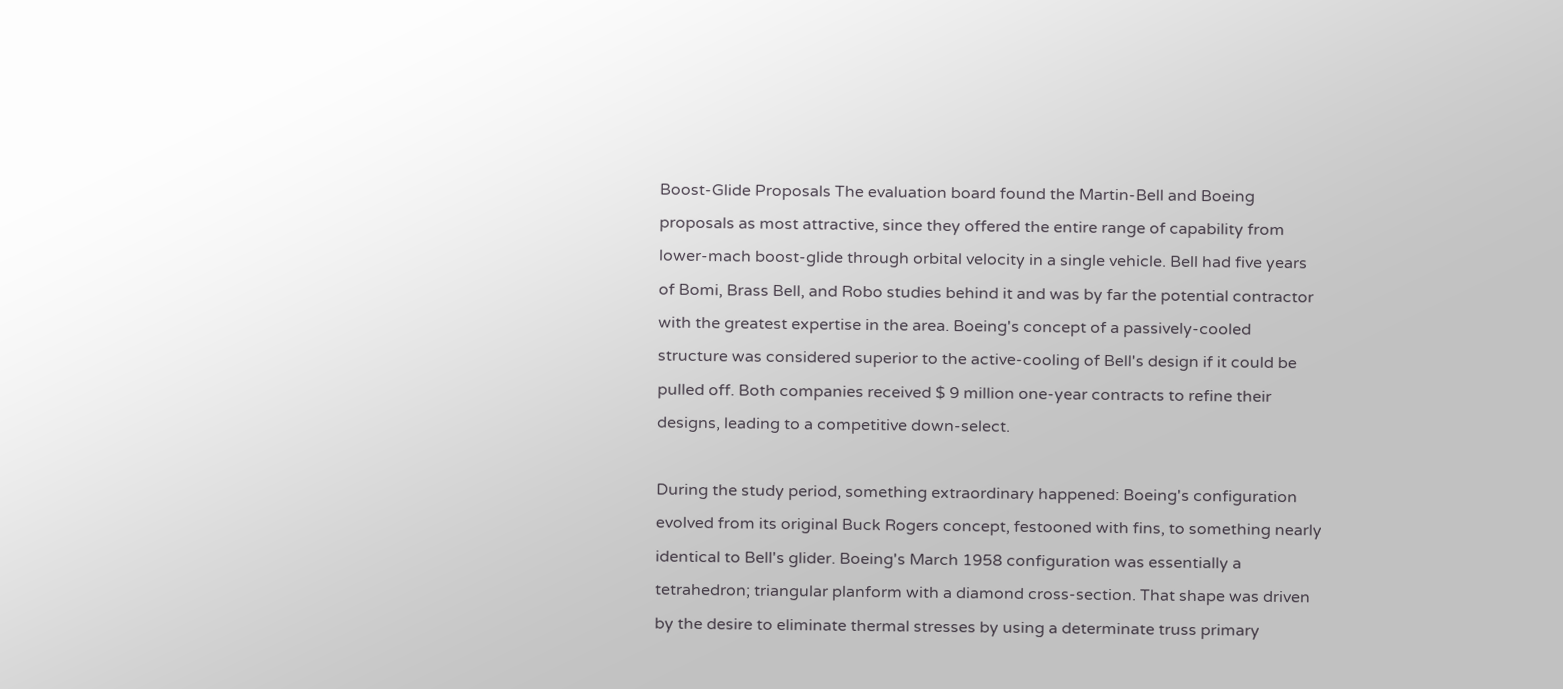Boost-Glide Proposals The evaluation board found the Martin-Bell and Boeing proposals as most attractive, since they offered the entire range of capability from lower-mach boost-glide through orbital velocity in a single vehicle. Bell had five years of Bomi, Brass Bell, and Robo studies behind it and was by far the potential contractor with the greatest expertise in the area. Boeing's concept of a passively-cooled structure was considered superior to the active-cooling of Bell's design if it could be pulled off. Both companies received $ 9 million one-year contracts to refine their designs, leading to a competitive down-select.

During the study period, something extraordinary happened: Boeing's configuration evolved from its original Buck Rogers concept, festooned with fins, to something nearly identical to Bell's glider. Boeing's March 1958 configuration was essentially a tetrahedron; triangular planform with a diamond cross-section. That shape was driven by the desire to eliminate thermal stresses by using a determinate truss primary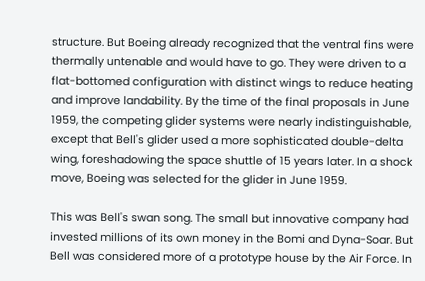structure. But Boeing already recognized that the ventral fins were thermally untenable and would have to go. They were driven to a flat-bottomed configuration with distinct wings to reduce heating and improve landability. By the time of the final proposals in June 1959, the competing glider systems were nearly indistinguishable, except that Bell's glider used a more sophisticated double-delta wing, foreshadowing the space shuttle of 15 years later. In a shock move, Boeing was selected for the glider in June 1959.

This was Bell's swan song. The small but innovative company had invested millions of its own money in the Bomi and Dyna-Soar. But Bell was considered more of a prototype house by the Air Force. In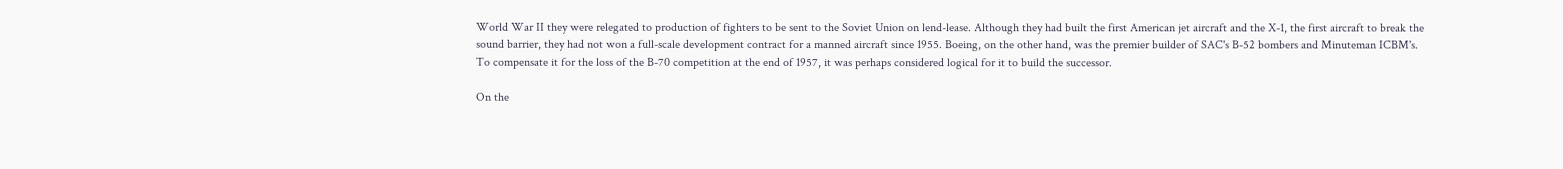World War II they were relegated to production of fighters to be sent to the Soviet Union on lend-lease. Although they had built the first American jet aircraft and the X-1, the first aircraft to break the sound barrier, they had not won a full-scale development contract for a manned aircraft since 1955. Boeing, on the other hand, was the premier builder of SAC's B-52 bombers and Minuteman ICBM's. To compensate it for the loss of the B-70 competition at the end of 1957, it was perhaps considered logical for it to build the successor.

On the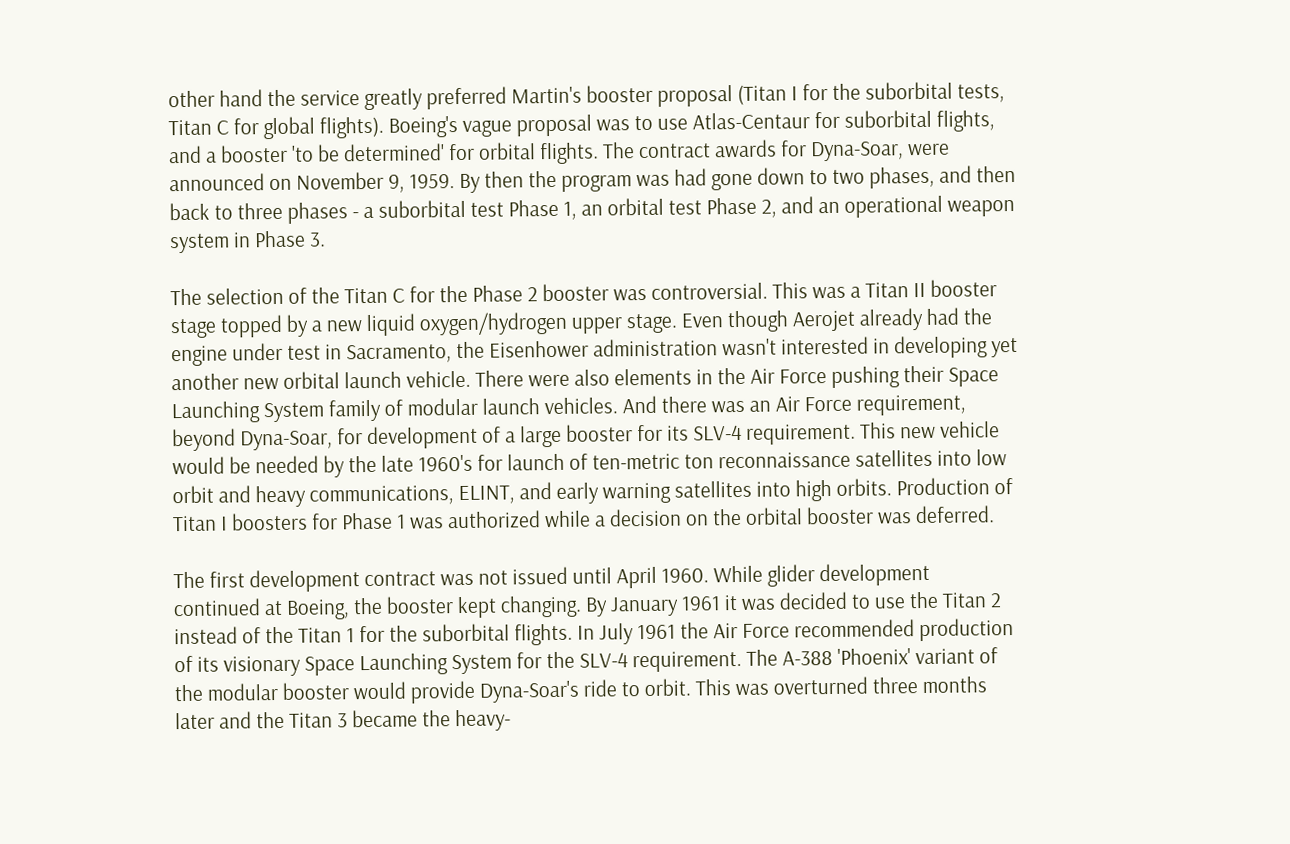other hand the service greatly preferred Martin's booster proposal (Titan I for the suborbital tests, Titan C for global flights). Boeing's vague proposal was to use Atlas-Centaur for suborbital flights, and a booster 'to be determined' for orbital flights. The contract awards for Dyna-Soar, were announced on November 9, 1959. By then the program was had gone down to two phases, and then back to three phases - a suborbital test Phase 1, an orbital test Phase 2, and an operational weapon system in Phase 3.

The selection of the Titan C for the Phase 2 booster was controversial. This was a Titan II booster stage topped by a new liquid oxygen/hydrogen upper stage. Even though Aerojet already had the engine under test in Sacramento, the Eisenhower administration wasn't interested in developing yet another new orbital launch vehicle. There were also elements in the Air Force pushing their Space Launching System family of modular launch vehicles. And there was an Air Force requirement, beyond Dyna-Soar, for development of a large booster for its SLV-4 requirement. This new vehicle would be needed by the late 1960's for launch of ten-metric ton reconnaissance satellites into low orbit and heavy communications, ELINT, and early warning satellites into high orbits. Production of Titan I boosters for Phase 1 was authorized while a decision on the orbital booster was deferred.

The first development contract was not issued until April 1960. While glider development continued at Boeing, the booster kept changing. By January 1961 it was decided to use the Titan 2 instead of the Titan 1 for the suborbital flights. In July 1961 the Air Force recommended production of its visionary Space Launching System for the SLV-4 requirement. The A-388 'Phoenix' variant of the modular booster would provide Dyna-Soar's ride to orbit. This was overturned three months later and the Titan 3 became the heavy-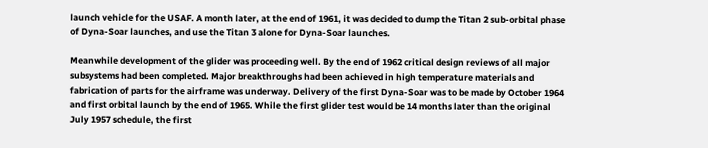launch vehicle for the USAF. A month later, at the end of 1961, it was decided to dump the Titan 2 sub-orbital phase of Dyna-Soar launches, and use the Titan 3 alone for Dyna-Soar launches.

Meanwhile development of the glider was proceeding well. By the end of 1962 critical design reviews of all major subsystems had been completed. Major breakthroughs had been achieved in high temperature materials and fabrication of parts for the airframe was underway. Delivery of the first Dyna-Soar was to be made by October 1964 and first orbital launch by the end of 1965. While the first glider test would be 14 months later than the original July 1957 schedule, the first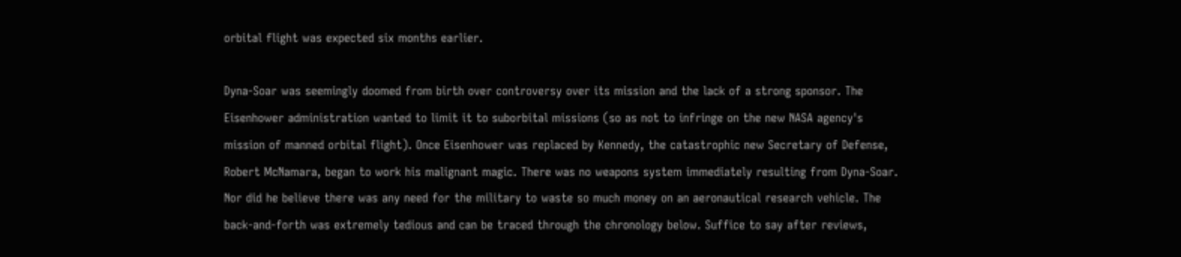orbital flight was expected six months earlier.

Dyna-Soar was seemingly doomed from birth over controversy over its mission and the lack of a strong sponsor. The Eisenhower administration wanted to limit it to suborbital missions (so as not to infringe on the new NASA agency's mission of manned orbital flight). Once Eisenhower was replaced by Kennedy, the catastrophic new Secretary of Defense, Robert McNamara, began to work his malignant magic. There was no weapons system immediately resulting from Dyna-Soar. Nor did he believe there was any need for the military to waste so much money on an aeronautical research vehicle. The back-and-forth was extremely tedious and can be traced through the chronology below. Suffice to say after reviews,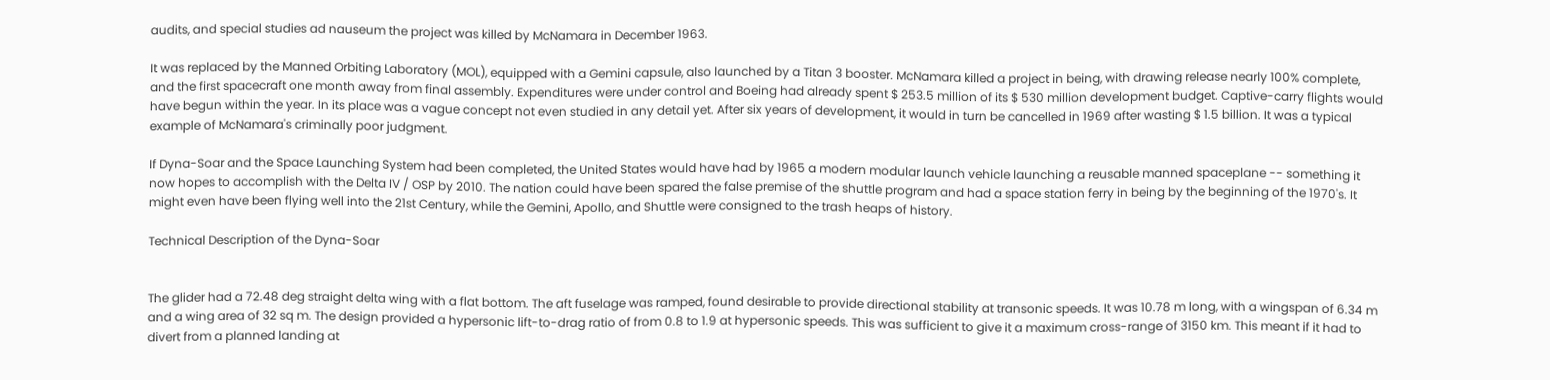audits, and special studies ad nauseum the project was killed by McNamara in December 1963.

It was replaced by the Manned Orbiting Laboratory (MOL), equipped with a Gemini capsule, also launched by a Titan 3 booster. McNamara killed a project in being, with drawing release nearly 100% complete, and the first spacecraft one month away from final assembly. Expenditures were under control and Boeing had already spent $ 253.5 million of its $ 530 million development budget. Captive-carry flights would have begun within the year. In its place was a vague concept not even studied in any detail yet. After six years of development, it would in turn be cancelled in 1969 after wasting $ 1.5 billion. It was a typical example of McNamara's criminally poor judgment.

If Dyna-Soar and the Space Launching System had been completed, the United States would have had by 1965 a modern modular launch vehicle launching a reusable manned spaceplane -- something it now hopes to accomplish with the Delta IV / OSP by 2010. The nation could have been spared the false premise of the shuttle program and had a space station ferry in being by the beginning of the 1970's. It might even have been flying well into the 21st Century, while the Gemini, Apollo, and Shuttle were consigned to the trash heaps of history.

Technical Description of the Dyna-Soar


The glider had a 72.48 deg straight delta wing with a flat bottom. The aft fuselage was ramped, found desirable to provide directional stability at transonic speeds. It was 10.78 m long, with a wingspan of 6.34 m and a wing area of 32 sq m. The design provided a hypersonic lift-to-drag ratio of from 0.8 to 1.9 at hypersonic speeds. This was sufficient to give it a maximum cross-range of 3150 km. This meant if it had to divert from a planned landing at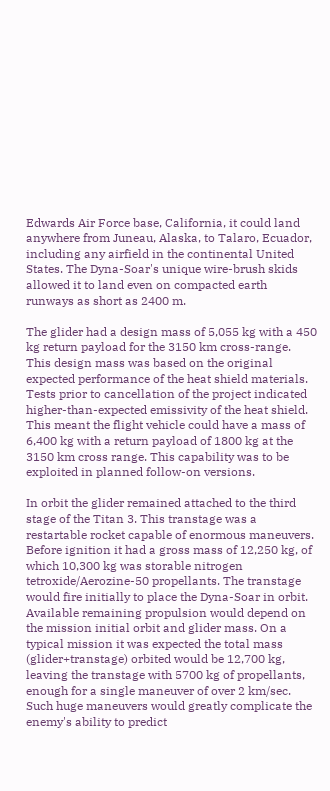Edwards Air Force base, California, it could land anywhere from Juneau, Alaska, to Talaro, Ecuador, including any airfield in the continental United States. The Dyna-Soar's unique wire-brush skids allowed it to land even on compacted earth runways as short as 2400 m.

The glider had a design mass of 5,055 kg with a 450 kg return payload for the 3150 km cross-range. This design mass was based on the original expected performance of the heat shield materials. Tests prior to cancellation of the project indicated higher-than-expected emissivity of the heat shield. This meant the flight vehicle could have a mass of 6,400 kg with a return payload of 1800 kg at the 3150 km cross range. This capability was to be exploited in planned follow-on versions.

In orbit the glider remained attached to the third stage of the Titan 3. This transtage was a restartable rocket capable of enormous maneuvers. Before ignition it had a gross mass of 12,250 kg, of which 10,300 kg was storable nitrogen tetroxide/Aerozine-50 propellants. The transtage would fire initially to place the Dyna-Soar in orbit. Available remaining propulsion would depend on the mission initial orbit and glider mass. On a typical mission it was expected the total mass (glider+transtage) orbited would be 12,700 kg, leaving the transtage with 5700 kg of propellants, enough for a single maneuver of over 2 km/sec. Such huge maneuvers would greatly complicate the enemy's ability to predict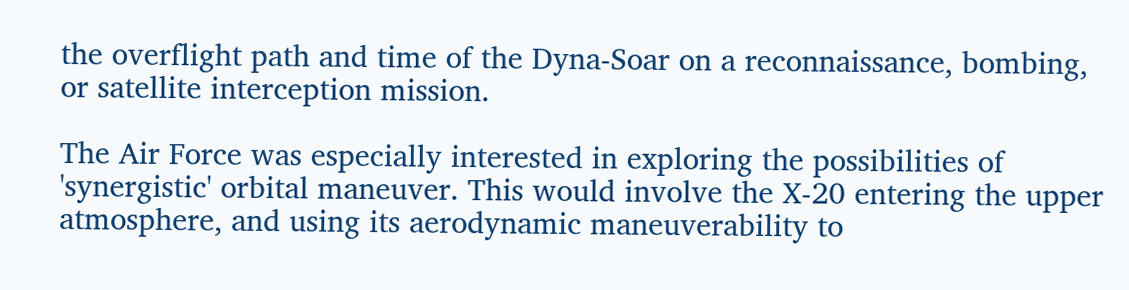the overflight path and time of the Dyna-Soar on a reconnaissance, bombing, or satellite interception mission.

The Air Force was especially interested in exploring the possibilities of 'synergistic' orbital maneuver. This would involve the X-20 entering the upper atmosphere, and using its aerodynamic maneuverability to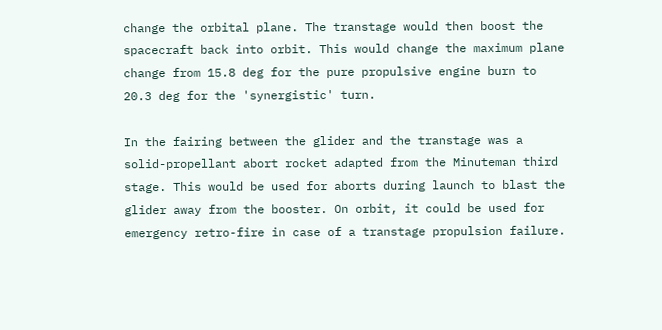change the orbital plane. The transtage would then boost the spacecraft back into orbit. This would change the maximum plane change from 15.8 deg for the pure propulsive engine burn to 20.3 deg for the 'synergistic' turn.

In the fairing between the glider and the transtage was a solid-propellant abort rocket adapted from the Minuteman third stage. This would be used for aborts during launch to blast the glider away from the booster. On orbit, it could be used for emergency retro-fire in case of a transtage propulsion failure.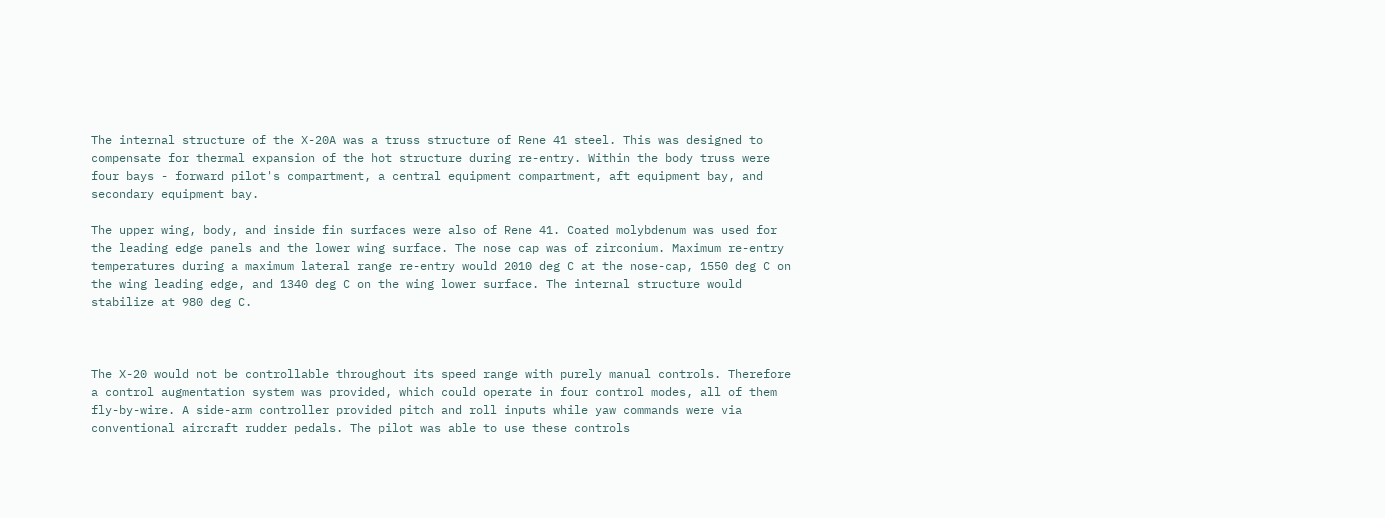The internal structure of the X-20A was a truss structure of Rene 41 steel. This was designed to compensate for thermal expansion of the hot structure during re-entry. Within the body truss were four bays - forward pilot's compartment, a central equipment compartment, aft equipment bay, and secondary equipment bay.

The upper wing, body, and inside fin surfaces were also of Rene 41. Coated molybdenum was used for the leading edge panels and the lower wing surface. The nose cap was of zirconium. Maximum re-entry temperatures during a maximum lateral range re-entry would 2010 deg C at the nose-cap, 1550 deg C on the wing leading edge, and 1340 deg C on the wing lower surface. The internal structure would stabilize at 980 deg C.



The X-20 would not be controllable throughout its speed range with purely manual controls. Therefore a control augmentation system was provided, which could operate in four control modes, all of them fly-by-wire. A side-arm controller provided pitch and roll inputs while yaw commands were via conventional aircraft rudder pedals. The pilot was able to use these controls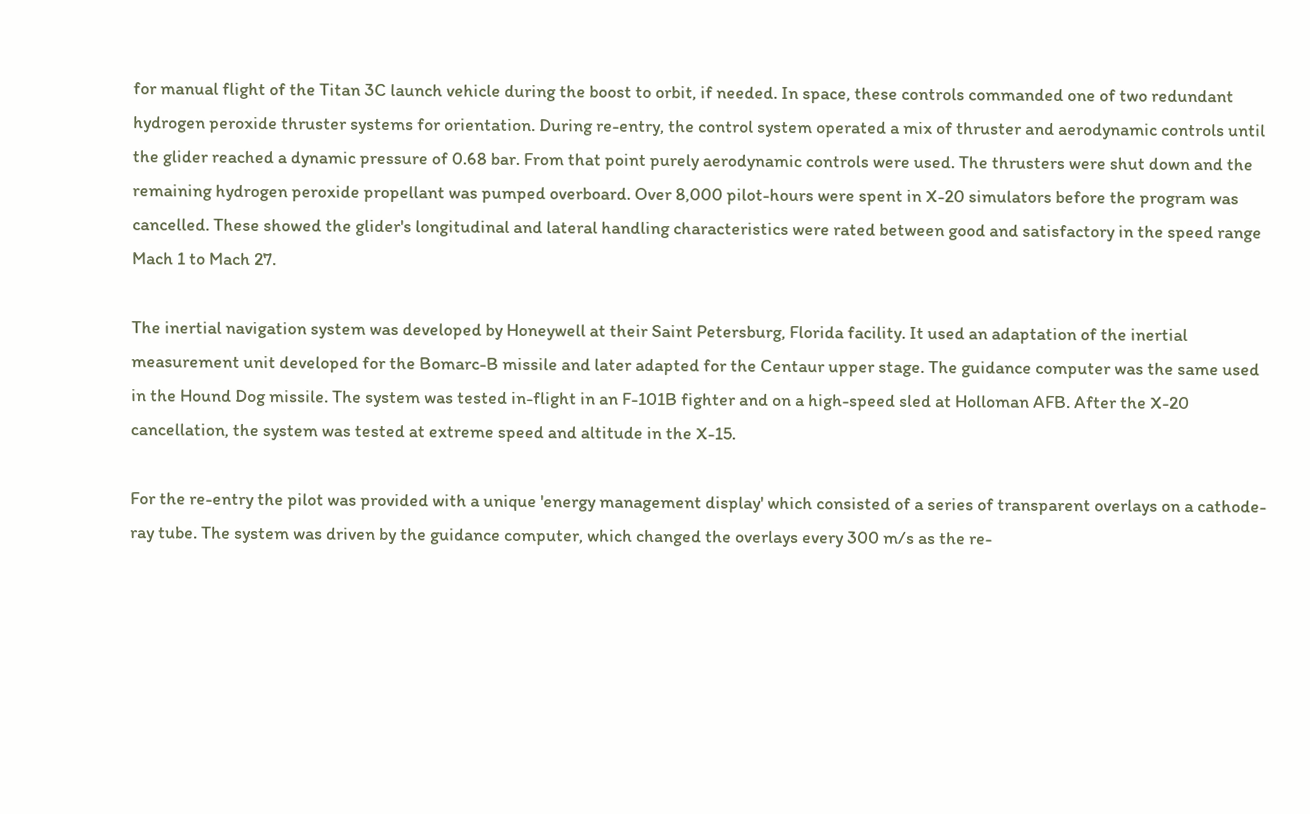for manual flight of the Titan 3C launch vehicle during the boost to orbit, if needed. In space, these controls commanded one of two redundant hydrogen peroxide thruster systems for orientation. During re-entry, the control system operated a mix of thruster and aerodynamic controls until the glider reached a dynamic pressure of 0.68 bar. From that point purely aerodynamic controls were used. The thrusters were shut down and the remaining hydrogen peroxide propellant was pumped overboard. Over 8,000 pilot-hours were spent in X-20 simulators before the program was cancelled. These showed the glider's longitudinal and lateral handling characteristics were rated between good and satisfactory in the speed range Mach 1 to Mach 27.

The inertial navigation system was developed by Honeywell at their Saint Petersburg, Florida facility. It used an adaptation of the inertial measurement unit developed for the Bomarc-B missile and later adapted for the Centaur upper stage. The guidance computer was the same used in the Hound Dog missile. The system was tested in-flight in an F-101B fighter and on a high-speed sled at Holloman AFB. After the X-20 cancellation, the system was tested at extreme speed and altitude in the X-15.

For the re-entry the pilot was provided with a unique 'energy management display' which consisted of a series of transparent overlays on a cathode-ray tube. The system was driven by the guidance computer, which changed the overlays every 300 m/s as the re-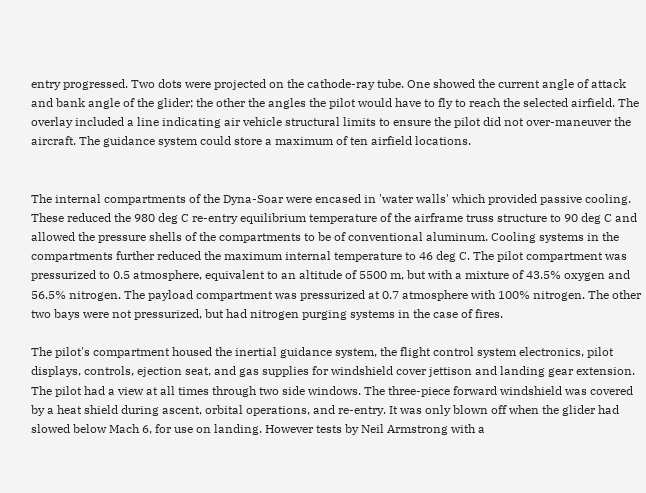entry progressed. Two dots were projected on the cathode-ray tube. One showed the current angle of attack and bank angle of the glider; the other the angles the pilot would have to fly to reach the selected airfield. The overlay included a line indicating air vehicle structural limits to ensure the pilot did not over-maneuver the aircraft. The guidance system could store a maximum of ten airfield locations.


The internal compartments of the Dyna-Soar were encased in 'water walls' which provided passive cooling. These reduced the 980 deg C re-entry equilibrium temperature of the airframe truss structure to 90 deg C and allowed the pressure shells of the compartments to be of conventional aluminum. Cooling systems in the compartments further reduced the maximum internal temperature to 46 deg C. The pilot compartment was pressurized to 0.5 atmosphere, equivalent to an altitude of 5500 m, but with a mixture of 43.5% oxygen and 56.5% nitrogen. The payload compartment was pressurized at 0.7 atmosphere with 100% nitrogen. The other two bays were not pressurized, but had nitrogen purging systems in the case of fires.

The pilot's compartment housed the inertial guidance system, the flight control system electronics, pilot displays, controls, ejection seat, and gas supplies for windshield cover jettison and landing gear extension. The pilot had a view at all times through two side windows. The three-piece forward windshield was covered by a heat shield during ascent, orbital operations, and re-entry. It was only blown off when the glider had slowed below Mach 6, for use on landing. However tests by Neil Armstrong with a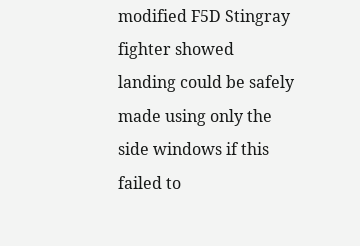modified F5D Stingray fighter showed landing could be safely made using only the side windows if this failed to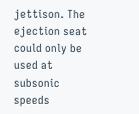jettison. The ejection seat could only be used at subsonic speeds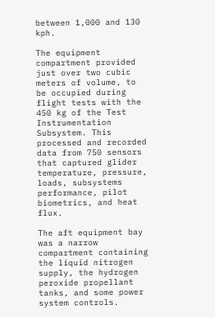between 1,000 and 130 kph.

The equipment compartment provided just over two cubic meters of volume, to be occupied during flight tests with the 450 kg of the Test Instrumentation Subsystem. This processed and recorded data from 750 sensors that captured glider temperature, pressure, loads, subsystems performance, pilot biometrics, and heat flux.

The aft equipment bay was a narrow compartment containing the liquid nitrogen supply, the hydrogen peroxide propellant tanks, and some power system controls.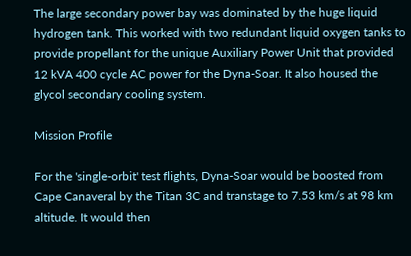The large secondary power bay was dominated by the huge liquid hydrogen tank. This worked with two redundant liquid oxygen tanks to provide propellant for the unique Auxiliary Power Unit that provided 12 kVA 400 cycle AC power for the Dyna-Soar. It also housed the glycol secondary cooling system.

Mission Profile

For the 'single-orbit' test flights, Dyna-Soar would be boosted from Cape Canaveral by the Titan 3C and transtage to 7.53 km/s at 98 km altitude. It would then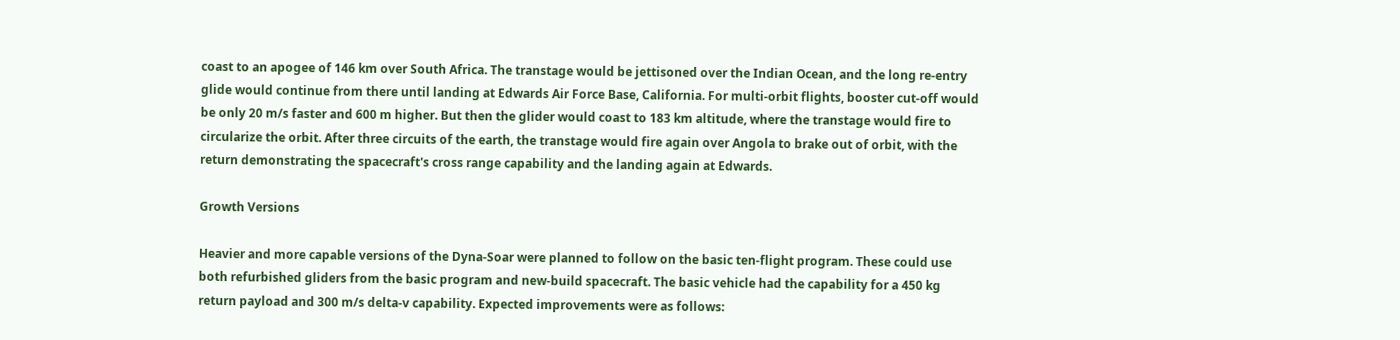coast to an apogee of 146 km over South Africa. The transtage would be jettisoned over the Indian Ocean, and the long re-entry glide would continue from there until landing at Edwards Air Force Base, California. For multi-orbit flights, booster cut-off would be only 20 m/s faster and 600 m higher. But then the glider would coast to 183 km altitude, where the transtage would fire to circularize the orbit. After three circuits of the earth, the transtage would fire again over Angola to brake out of orbit, with the return demonstrating the spacecraft's cross range capability and the landing again at Edwards.

Growth Versions

Heavier and more capable versions of the Dyna-Soar were planned to follow on the basic ten-flight program. These could use both refurbished gliders from the basic program and new-build spacecraft. The basic vehicle had the capability for a 450 kg return payload and 300 m/s delta-v capability. Expected improvements were as follows: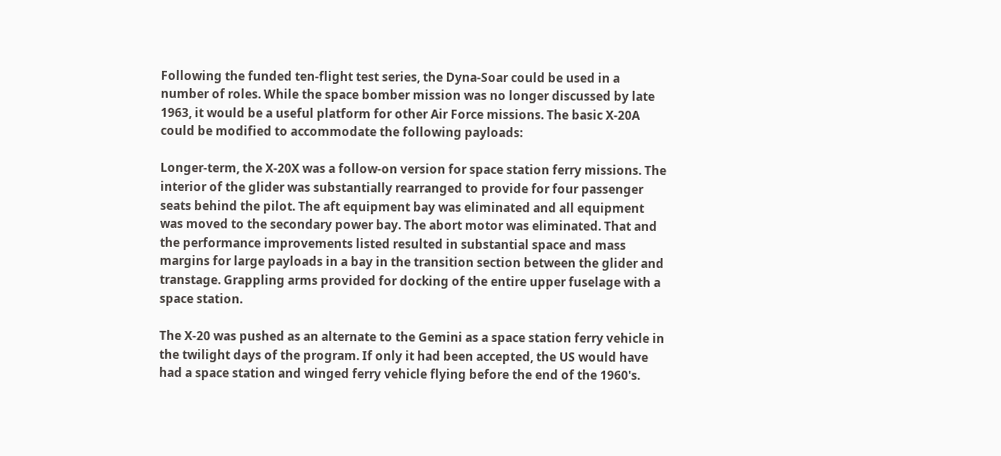Following the funded ten-flight test series, the Dyna-Soar could be used in a number of roles. While the space bomber mission was no longer discussed by late 1963, it would be a useful platform for other Air Force missions. The basic X-20A could be modified to accommodate the following payloads:

Longer-term, the X-20X was a follow-on version for space station ferry missions. The interior of the glider was substantially rearranged to provide for four passenger seats behind the pilot. The aft equipment bay was eliminated and all equipment was moved to the secondary power bay. The abort motor was eliminated. That and the performance improvements listed resulted in substantial space and mass margins for large payloads in a bay in the transition section between the glider and transtage. Grappling arms provided for docking of the entire upper fuselage with a space station.

The X-20 was pushed as an alternate to the Gemini as a space station ferry vehicle in the twilight days of the program. If only it had been accepted, the US would have had a space station and winged ferry vehicle flying before the end of the 1960's.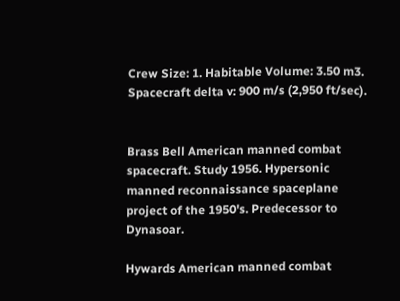Crew Size: 1. Habitable Volume: 3.50 m3. Spacecraft delta v: 900 m/s (2,950 ft/sec).


Brass Bell American manned combat spacecraft. Study 1956. Hypersonic manned reconnaissance spaceplane project of the 1950's. Predecessor to Dynasoar.

Hywards American manned combat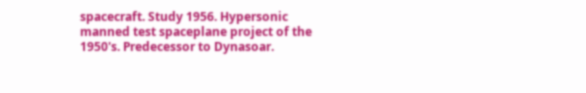spacecraft. Study 1956. Hypersonic manned test spaceplane project of the 1950's. Predecessor to Dynasoar.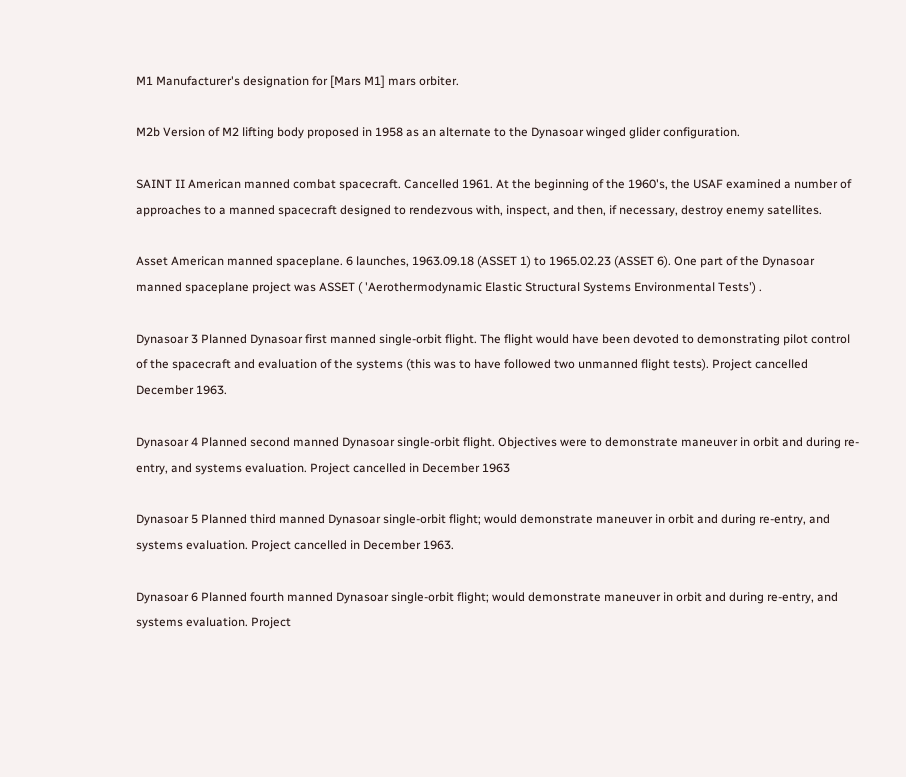M1 Manufacturer's designation for [Mars M1] mars orbiter.

M2b Version of M2 lifting body proposed in 1958 as an alternate to the Dynasoar winged glider configuration.

SAINT II American manned combat spacecraft. Cancelled 1961. At the beginning of the 1960's, the USAF examined a number of approaches to a manned spacecraft designed to rendezvous with, inspect, and then, if necessary, destroy enemy satellites.

Asset American manned spaceplane. 6 launches, 1963.09.18 (ASSET 1) to 1965.02.23 (ASSET 6). One part of the Dynasoar manned spaceplane project was ASSET ( 'Aerothermodynamic Elastic Structural Systems Environmental Tests') .

Dynasoar 3 Planned Dynasoar first manned single-orbit flight. The flight would have been devoted to demonstrating pilot control of the spacecraft and evaluation of the systems (this was to have followed two unmanned flight tests). Project cancelled December 1963.

Dynasoar 4 Planned second manned Dynasoar single-orbit flight. Objectives were to demonstrate maneuver in orbit and during re-entry, and systems evaluation. Project cancelled in December 1963

Dynasoar 5 Planned third manned Dynasoar single-orbit flight; would demonstrate maneuver in orbit and during re-entry, and systems evaluation. Project cancelled in December 1963.

Dynasoar 6 Planned fourth manned Dynasoar single-orbit flight; would demonstrate maneuver in orbit and during re-entry, and systems evaluation. Project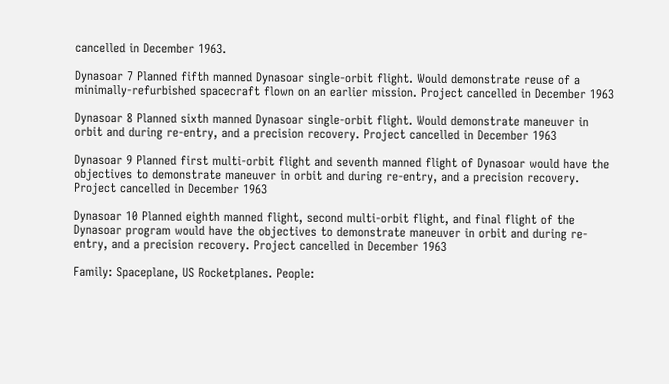cancelled in December 1963.

Dynasoar 7 Planned fifth manned Dynasoar single-orbit flight. Would demonstrate reuse of a minimally-refurbished spacecraft flown on an earlier mission. Project cancelled in December 1963

Dynasoar 8 Planned sixth manned Dynasoar single-orbit flight. Would demonstrate maneuver in orbit and during re-entry, and a precision recovery. Project cancelled in December 1963

Dynasoar 9 Planned first multi-orbit flight and seventh manned flight of Dynasoar would have the objectives to demonstrate maneuver in orbit and during re-entry, and a precision recovery. Project cancelled in December 1963

Dynasoar 10 Planned eighth manned flight, second multi-orbit flight, and final flight of the Dynasoar program would have the objectives to demonstrate maneuver in orbit and during re-entry, and a precision recovery. Project cancelled in December 1963

Family: Spaceplane, US Rocketplanes. People: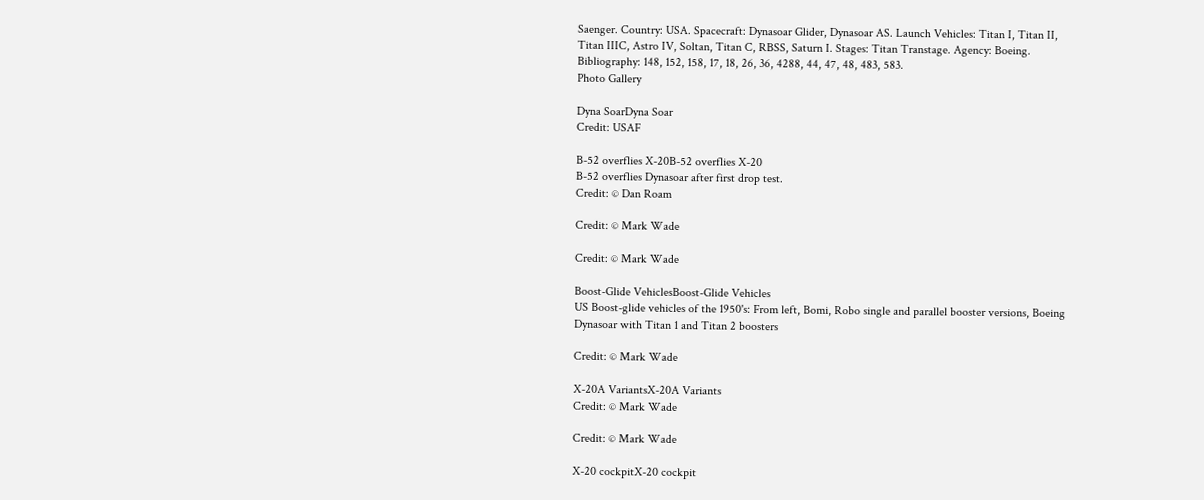Saenger. Country: USA. Spacecraft: Dynasoar Glider, Dynasoar AS. Launch Vehicles: Titan I, Titan II, Titan IIIC, Astro IV, Soltan, Titan C, RBSS, Saturn I. Stages: Titan Transtage. Agency: Boeing. Bibliography: 148, 152, 158, 17, 18, 26, 36, 4288, 44, 47, 48, 483, 583.
Photo Gallery

Dyna SoarDyna Soar
Credit: USAF

B-52 overflies X-20B-52 overflies X-20
B-52 overflies Dynasoar after first drop test.
Credit: © Dan Roam

Credit: © Mark Wade

Credit: © Mark Wade

Boost-Glide VehiclesBoost-Glide Vehicles
US Boost-glide vehicles of the 1950's: From left, Bomi, Robo single and parallel booster versions, Boeing Dynasoar with Titan 1 and Titan 2 boosters

Credit: © Mark Wade

X-20A VariantsX-20A Variants
Credit: © Mark Wade

Credit: © Mark Wade

X-20 cockpitX-20 cockpit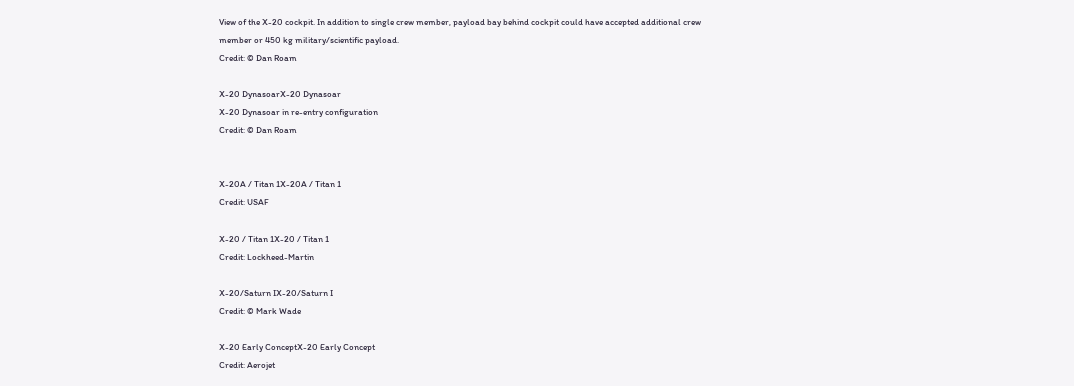View of the X-20 cockpit. In addition to single crew member, payload bay behind cockpit could have accepted additional crew member or 450 kg military/scientific payload.
Credit: © Dan Roam

X-20 DynasoarX-20 Dynasoar
X-20 Dynasoar in re-entry configuration
Credit: © Dan Roam


X-20A / Titan 1X-20A / Titan 1
Credit: USAF

X-20 / Titan 1X-20 / Titan 1
Credit: Lockheed-Martin

X-20/Saturn IX-20/Saturn I
Credit: © Mark Wade

X-20 Early ConceptX-20 Early Concept
Credit: Aerojet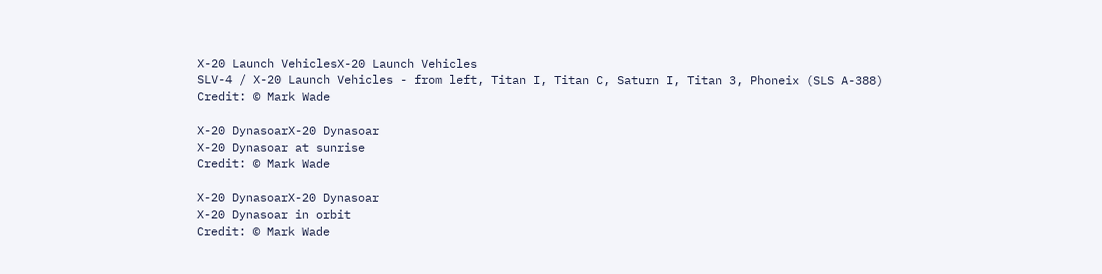X-20 Launch VehiclesX-20 Launch Vehicles
SLV-4 / X-20 Launch Vehicles - from left, Titan I, Titan C, Saturn I, Titan 3, Phoneix (SLS A-388)
Credit: © Mark Wade

X-20 DynasoarX-20 Dynasoar
X-20 Dynasoar at sunrise
Credit: © Mark Wade

X-20 DynasoarX-20 Dynasoar
X-20 Dynasoar in orbit
Credit: © Mark Wade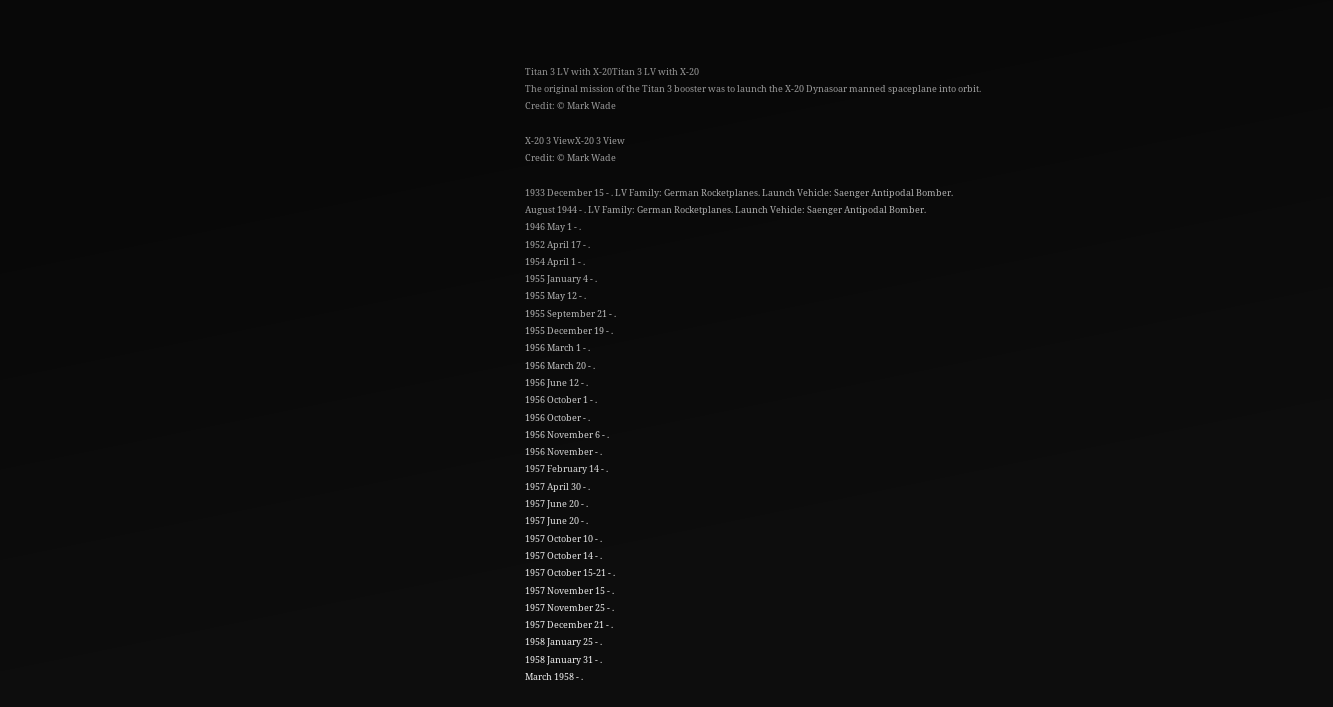Titan 3 LV with X-20Titan 3 LV with X-20
The original mission of the Titan 3 booster was to launch the X-20 Dynasoar manned spaceplane into orbit.
Credit: © Mark Wade

X-20 3 ViewX-20 3 View
Credit: © Mark Wade

1933 December 15 - . LV Family: German Rocketplanes. Launch Vehicle: Saenger Antipodal Bomber.
August 1944 - . LV Family: German Rocketplanes. Launch Vehicle: Saenger Antipodal Bomber.
1946 May 1 - .
1952 April 17 - .
1954 April 1 - .
1955 January 4 - .
1955 May 12 - .
1955 September 21 - .
1955 December 19 - .
1956 March 1 - .
1956 March 20 - .
1956 June 12 - .
1956 October 1 - .
1956 October - .
1956 November 6 - .
1956 November - .
1957 February 14 - .
1957 April 30 - .
1957 June 20 - .
1957 June 20 - .
1957 October 10 - .
1957 October 14 - .
1957 October 15-21 - .
1957 November 15 - .
1957 November 25 - .
1957 December 21 - .
1958 January 25 - .
1958 January 31 - .
March 1958 - .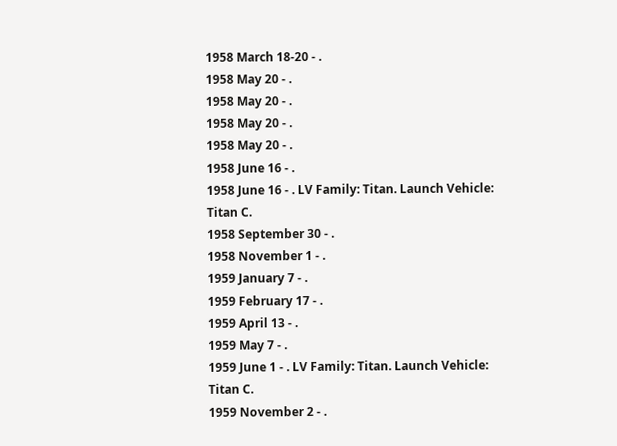1958 March 18-20 - .
1958 May 20 - .
1958 May 20 - .
1958 May 20 - .
1958 May 20 - .
1958 June 16 - .
1958 June 16 - . LV Family: Titan. Launch Vehicle: Titan C.
1958 September 30 - .
1958 November 1 - .
1959 January 7 - .
1959 February 17 - .
1959 April 13 - .
1959 May 7 - .
1959 June 1 - . LV Family: Titan. Launch Vehicle: Titan C.
1959 November 2 - .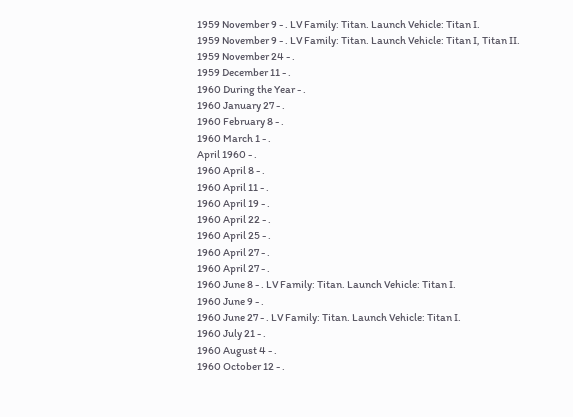1959 November 9 - . LV Family: Titan. Launch Vehicle: Titan I.
1959 November 9 - . LV Family: Titan. Launch Vehicle: Titan I, Titan II.
1959 November 24 - .
1959 December 11 - .
1960 During the Year - .
1960 January 27 - .
1960 February 8 - .
1960 March 1 - .
April 1960 - .
1960 April 8 - .
1960 April 11 - .
1960 April 19 - .
1960 April 22 - .
1960 April 25 - .
1960 April 27 - .
1960 April 27 - .
1960 June 8 - . LV Family: Titan. Launch Vehicle: Titan I.
1960 June 9 - .
1960 June 27 - . LV Family: Titan. Launch Vehicle: Titan I.
1960 July 21 - .
1960 August 4 - .
1960 October 12 - .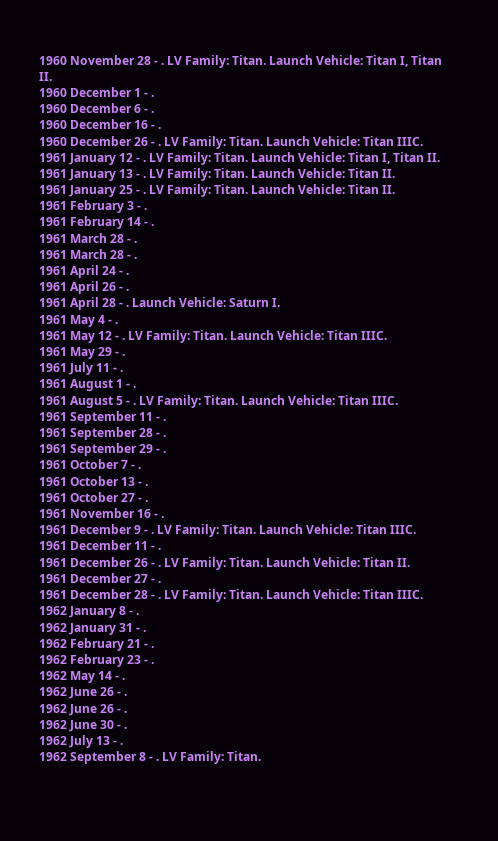1960 November 28 - . LV Family: Titan. Launch Vehicle: Titan I, Titan II.
1960 December 1 - .
1960 December 6 - .
1960 December 16 - .
1960 December 26 - . LV Family: Titan. Launch Vehicle: Titan IIIC.
1961 January 12 - . LV Family: Titan. Launch Vehicle: Titan I, Titan II.
1961 January 13 - . LV Family: Titan. Launch Vehicle: Titan II.
1961 January 25 - . LV Family: Titan. Launch Vehicle: Titan II.
1961 February 3 - .
1961 February 14 - .
1961 March 28 - .
1961 March 28 - .
1961 April 24 - .
1961 April 26 - .
1961 April 28 - . Launch Vehicle: Saturn I.
1961 May 4 - .
1961 May 12 - . LV Family: Titan. Launch Vehicle: Titan IIIC.
1961 May 29 - .
1961 July 11 - .
1961 August 1 - .
1961 August 5 - . LV Family: Titan. Launch Vehicle: Titan IIIC.
1961 September 11 - .
1961 September 28 - .
1961 September 29 - .
1961 October 7 - .
1961 October 13 - .
1961 October 27 - .
1961 November 16 - .
1961 December 9 - . LV Family: Titan. Launch Vehicle: Titan IIIC.
1961 December 11 - .
1961 December 26 - . LV Family: Titan. Launch Vehicle: Titan II.
1961 December 27 - .
1961 December 28 - . LV Family: Titan. Launch Vehicle: Titan IIIC.
1962 January 8 - .
1962 January 31 - .
1962 February 21 - .
1962 February 23 - .
1962 May 14 - .
1962 June 26 - .
1962 June 26 - .
1962 June 30 - .
1962 July 13 - .
1962 September 8 - . LV Family: Titan.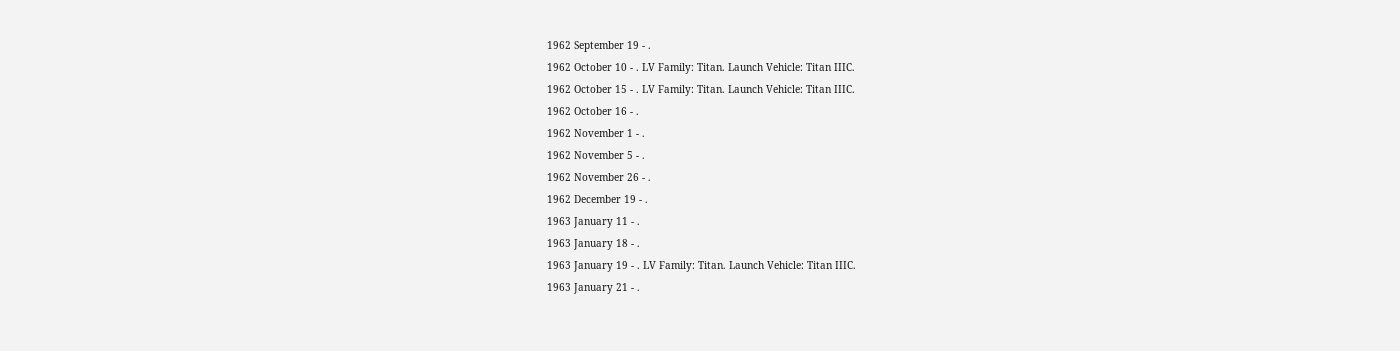1962 September 19 - .
1962 October 10 - . LV Family: Titan. Launch Vehicle: Titan IIIC.
1962 October 15 - . LV Family: Titan. Launch Vehicle: Titan IIIC.
1962 October 16 - .
1962 November 1 - .
1962 November 5 - .
1962 November 26 - .
1962 December 19 - .
1963 January 11 - .
1963 January 18 - .
1963 January 19 - . LV Family: Titan. Launch Vehicle: Titan IIIC.
1963 January 21 - .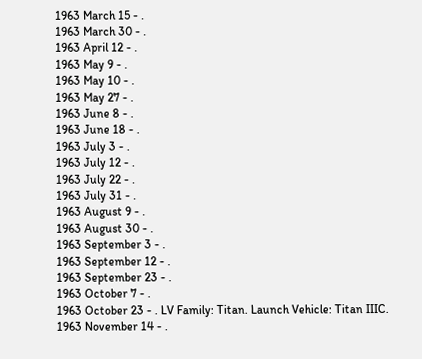1963 March 15 - .
1963 March 30 - .
1963 April 12 - .
1963 May 9 - .
1963 May 10 - .
1963 May 27 - .
1963 June 8 - .
1963 June 18 - .
1963 July 3 - .
1963 July 12 - .
1963 July 22 - .
1963 July 31 - .
1963 August 9 - .
1963 August 30 - .
1963 September 3 - .
1963 September 12 - .
1963 September 23 - .
1963 October 7 - .
1963 October 23 - . LV Family: Titan. Launch Vehicle: Titan IIIC.
1963 November 14 - .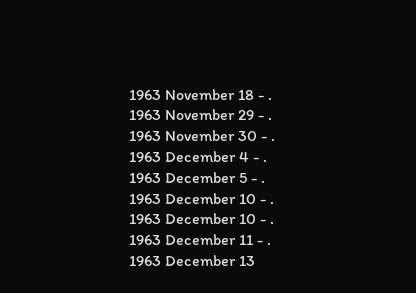1963 November 18 - .
1963 November 29 - .
1963 November 30 - .
1963 December 4 - .
1963 December 5 - .
1963 December 10 - .
1963 December 10 - .
1963 December 11 - .
1963 December 13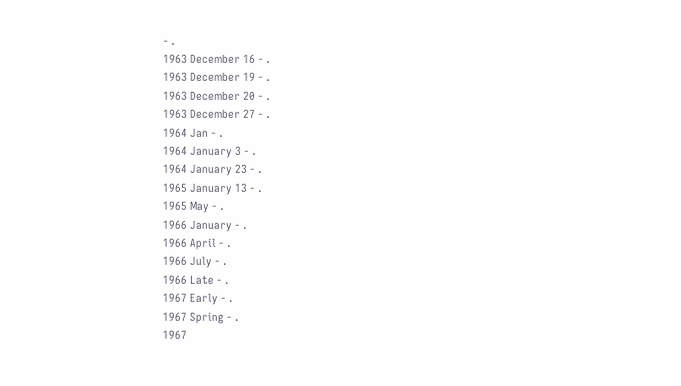- .
1963 December 16 - .
1963 December 19 - .
1963 December 20 - .
1963 December 27 - .
1964 Jan - .
1964 January 3 - .
1964 January 23 - .
1965 January 13 - .
1965 May - .
1966 January - .
1966 April - .
1966 July - .
1966 Late - .
1967 Early - .
1967 Spring - .
1967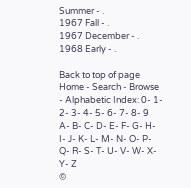Summer - .
1967 Fall - .
1967 December - .
1968 Early - .

Back to top of page
Home - Search - Browse - Alphabetic Index: 0- 1- 2- 3- 4- 5- 6- 7- 8- 9
A- B- C- D- E- F- G- H- I- J- K- L- M- N- O- P- Q- R- S- T- U- V- W- X- Y- Z
©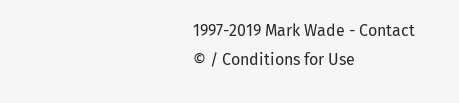1997-2019 Mark Wade - Contact
© / Conditions for Use